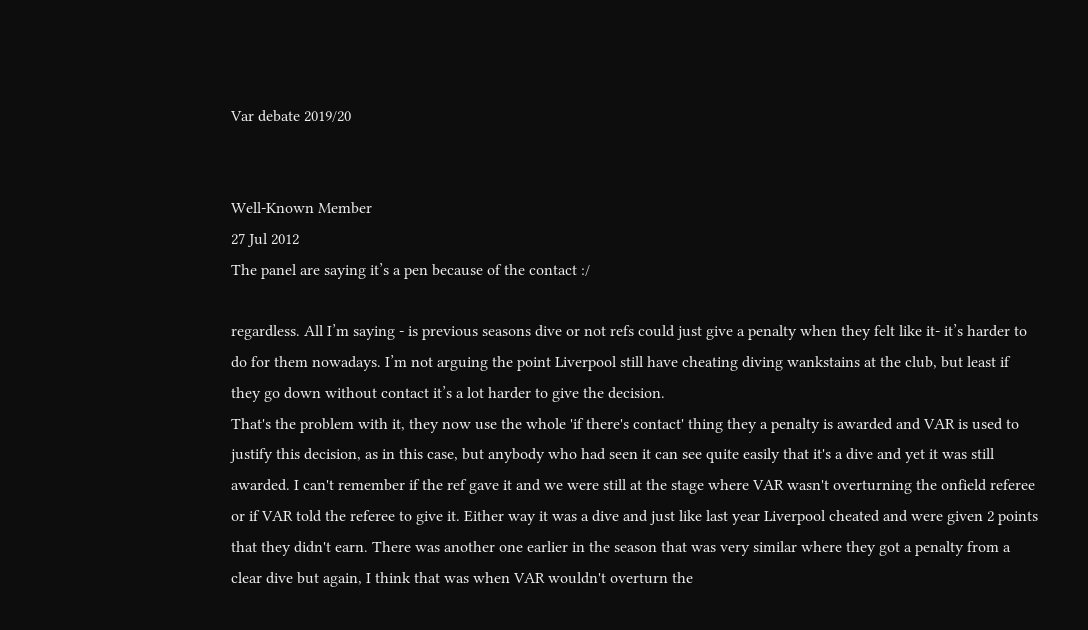Var debate 2019/20


Well-Known Member
27 Jul 2012
The panel are saying it’s a pen because of the contact :/

regardless. All I’m saying - is previous seasons dive or not refs could just give a penalty when they felt like it- it’s harder to do for them nowadays. I’m not arguing the point Liverpool still have cheating diving wankstains at the club, but least if they go down without contact it’s a lot harder to give the decision.
That's the problem with it, they now use the whole 'if there's contact' thing they a penalty is awarded and VAR is used to justify this decision, as in this case, but anybody who had seen it can see quite easily that it's a dive and yet it was still awarded. I can't remember if the ref gave it and we were still at the stage where VAR wasn't overturning the onfield referee or if VAR told the referee to give it. Either way it was a dive and just like last year Liverpool cheated and were given 2 points that they didn't earn. There was another one earlier in the season that was very similar where they got a penalty from a clear dive but again, I think that was when VAR wouldn't overturn the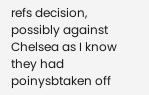refs decision, possibly against Chelsea as I know they had poinysbtaken off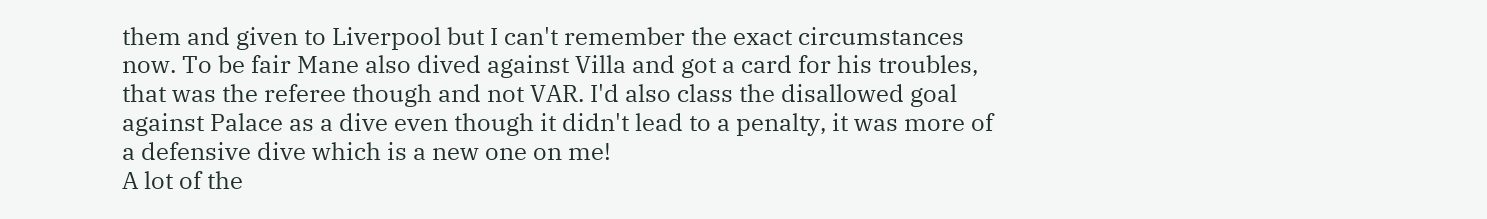them and given to Liverpool but I can't remember the exact circumstances now. To be fair Mane also dived against Villa and got a card for his troubles, that was the referee though and not VAR. I'd also class the disallowed goal against Palace as a dive even though it didn't lead to a penalty, it was more of a defensive dive which is a new one on me!
A lot of the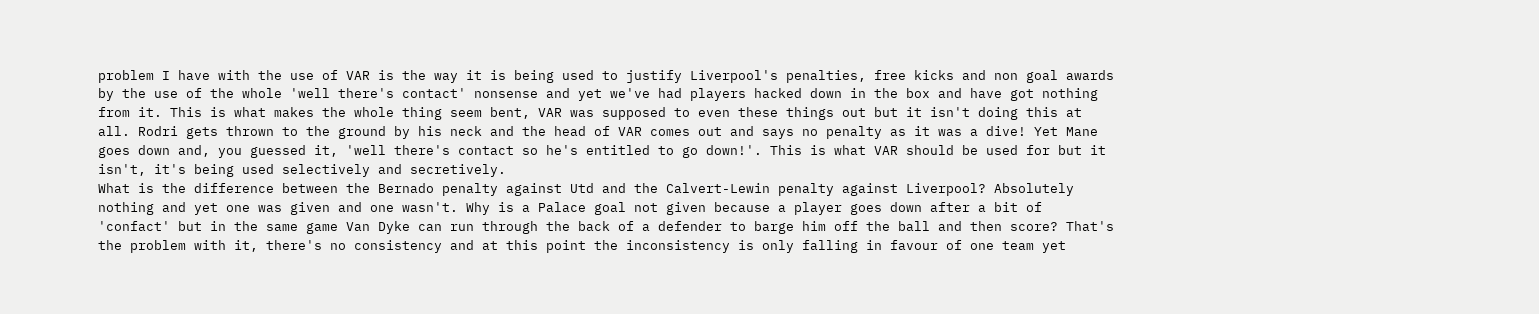problem I have with the use of VAR is the way it is being used to justify Liverpool's penalties, free kicks and non goal awards by the use of the whole 'well there's contact' nonsense and yet we've had players hacked down in the box and have got nothing from it. This is what makes the whole thing seem bent, VAR was supposed to even these things out but it isn't doing this at all. Rodri gets thrown to the ground by his neck and the head of VAR comes out and says no penalty as it was a dive! Yet Mane goes down and, you guessed it, 'well there's contact so he's entitled to go down!'. This is what VAR should be used for but it isn't, it's being used selectively and secretively.
What is the difference between the Bernado penalty against Utd and the Calvert-Lewin penalty against Liverpool? Absolutely nothing and yet one was given and one wasn't. Why is a Palace goal not given because a player goes down after a bit of 'confact' but in the same game Van Dyke can run through the back of a defender to barge him off the ball and then score? That's the problem with it, there's no consistency and at this point the inconsistency is only falling in favour of one team yet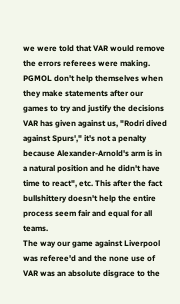we were told that VAR would remove the errors referees were making.
PGMOL don't help themselves when they make statements after our games to try and justify the decisions VAR has given against us, "Rodri dived against Spurs'," it's not a penalty because Alexander-Arnold's arm is in a natural position and he didn't have time to react", etc. This after the fact bullshittery doesn't help the entire process seem fair and equal for all teams.
The way our game against Liverpool was referee'd and the none use of VAR was an absolute disgrace to the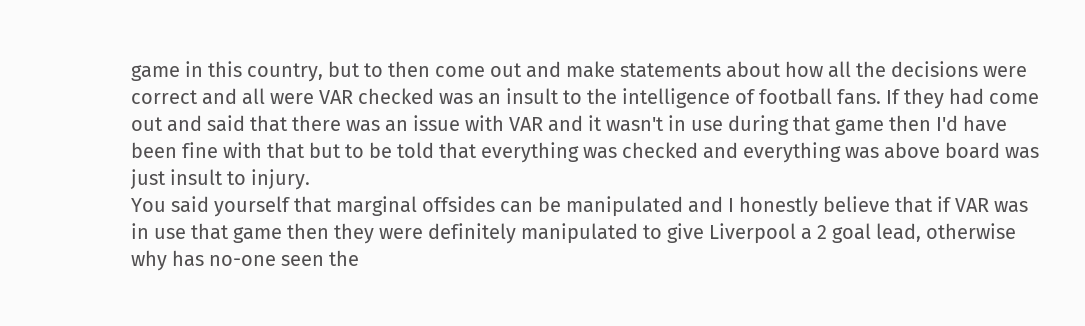game in this country, but to then come out and make statements about how all the decisions were correct and all were VAR checked was an insult to the intelligence of football fans. If they had come out and said that there was an issue with VAR and it wasn't in use during that game then I'd have been fine with that but to be told that everything was checked and everything was above board was just insult to injury.
You said yourself that marginal offsides can be manipulated and I honestly believe that if VAR was in use that game then they were definitely manipulated to give Liverpool a 2 goal lead, otherwise why has no-one seen the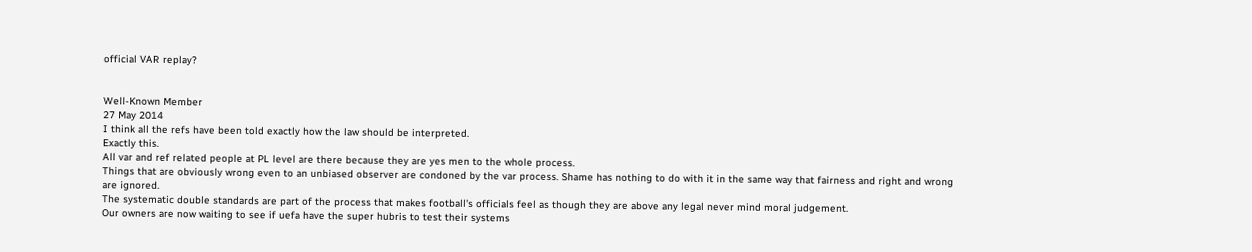official VAR replay?


Well-Known Member
27 May 2014
I think all the refs have been told exactly how the law should be interpreted.
Exactly this.
All var and ref related people at PL level are there because they are yes men to the whole process.
Things that are obviously wrong even to an unbiased observer are condoned by the var process. Shame has nothing to do with it in the same way that fairness and right and wrong are ignored.
The systematic double standards are part of the process that makes football's officials feel as though they are above any legal never mind moral judgement.
Our owners are now waiting to see if uefa have the super hubris to test their systems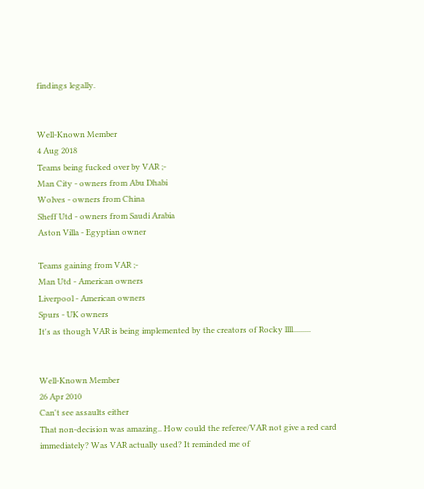findings legally.


Well-Known Member
4 Aug 2018
Teams being fucked over by VAR ;-
Man City - owners from Abu Dhabi
Wolves - owners from China
Sheff Utd - owners from Saudi Arabia
Aston Villa - Egyptian owner

Teams gaining from VAR ;-
Man Utd - American owners
Liverpool - American owners
Spurs - UK owners
It's as though VAR is being implemented by the creators of Rocky llll.........


Well-Known Member
26 Apr 2010
Can't see assaults either
That non-decision was amazing.. How could the referee/VAR not give a red card immediately? Was VAR actually used? It reminded me of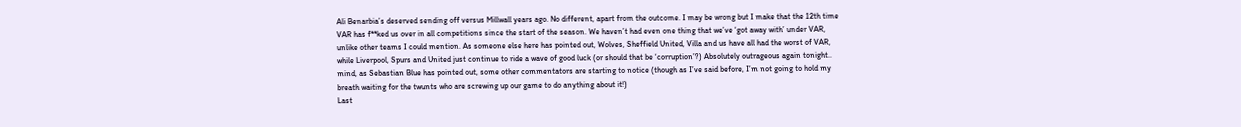Ali Benarbia’s deserved sending off versus Millwall years ago. No different, apart from the outcome. I may be wrong but I make that the 12th time VAR has f**ked us over in all competitions since the start of the season. We haven’t had even one thing that we’ve ‘got away with’ under VAR, unlike other teams I could mention. As someone else here has pointed out, Wolves, Sheffield United, Villa and us have all had the worst of VAR, while Liverpool, Spurs and United just continue to ride a wave of good luck (or should that be ‘corruption’?) Absolutely outrageous again tonight.. mind, as Sebastian Blue has pointed out, some other commentators are starting to notice (though as I’ve said before, I’m not going to hold my breath waiting for the twunts who are screwing up our game to do anything about it!)
Last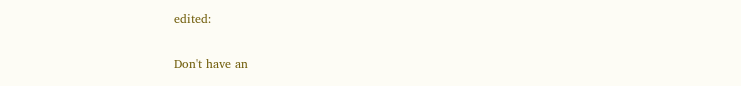edited:

Don't have an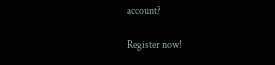account?

Register now!